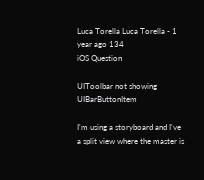Luca Torella Luca Torella - 1 year ago 134
iOS Question

UIToolbar not showing UIBarButtonItem

I'm using a storyboard and I've a split view where the master is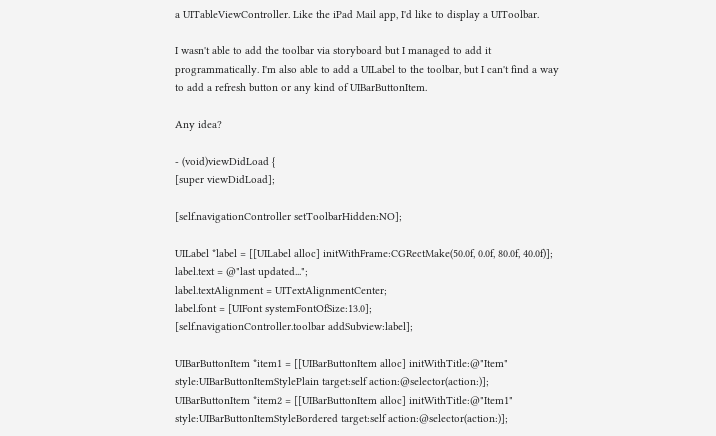a UITableViewController. Like the iPad Mail app, I'd like to display a UIToolbar.

I wasn't able to add the toolbar via storyboard but I managed to add it programmatically. I'm also able to add a UILabel to the toolbar, but I can't find a way to add a refresh button or any kind of UIBarButtonItem.

Any idea?

- (void)viewDidLoad {
[super viewDidLoad];

[self.navigationController setToolbarHidden:NO];

UILabel *label = [[UILabel alloc] initWithFrame:CGRectMake(50.0f, 0.0f, 80.0f, 40.0f)];
label.text = @"last updated...";
label.textAlignment = UITextAlignmentCenter;
label.font = [UIFont systemFontOfSize:13.0];
[self.navigationController.toolbar addSubview:label];

UIBarButtonItem *item1 = [[UIBarButtonItem alloc] initWithTitle:@"Item" style:UIBarButtonItemStylePlain target:self action:@selector(action:)];
UIBarButtonItem *item2 = [[UIBarButtonItem alloc] initWithTitle:@"Item1" style:UIBarButtonItemStyleBordered target:self action:@selector(action:)];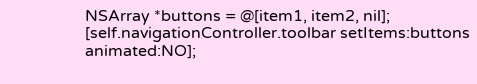NSArray *buttons = @[item1, item2, nil];
[self.navigationController.toolbar setItems:buttons animated:NO];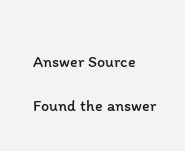Answer Source

Found the answer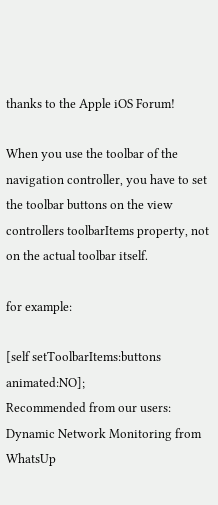thanks to the Apple iOS Forum!

When you use the toolbar of the navigation controller, you have to set the toolbar buttons on the view controllers toolbarItems property, not on the actual toolbar itself.

for example:

[self setToolbarItems:buttons animated:NO];
Recommended from our users: Dynamic Network Monitoring from WhatsUp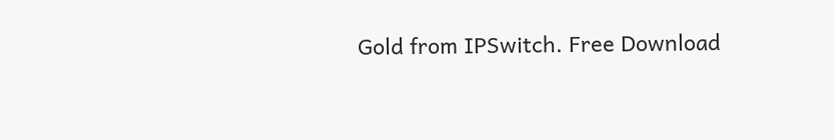Gold from IPSwitch. Free Download